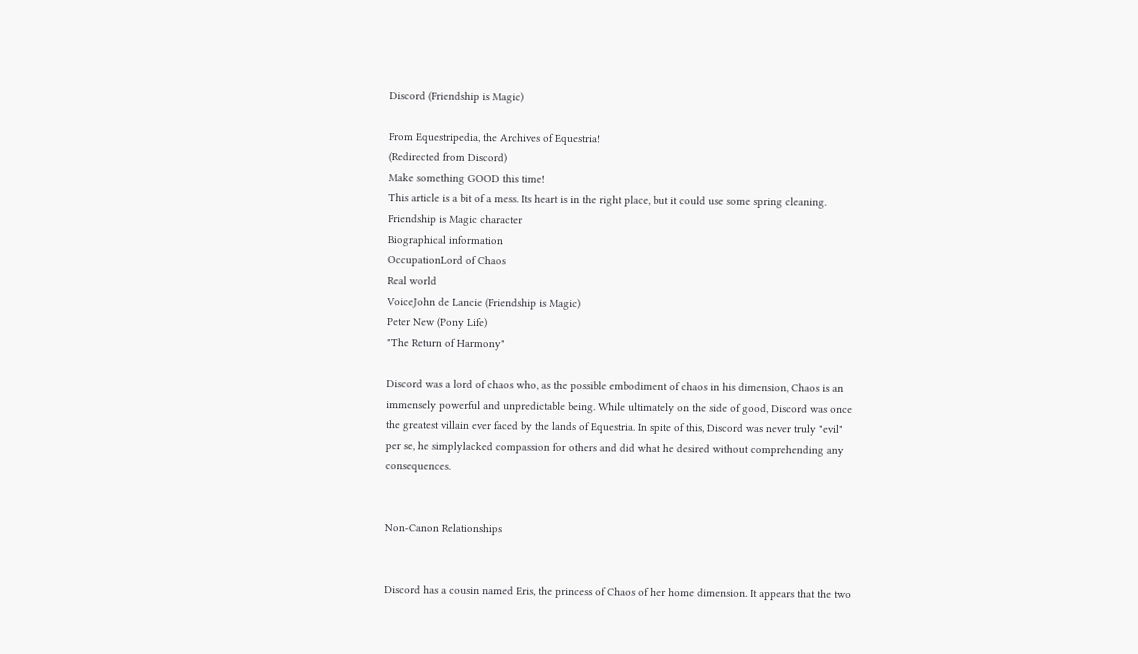Discord (Friendship is Magic)

From Equestripedia, the Archives of Equestria!
(Redirected from Discord)
Make something GOOD this time!
This article is a bit of a mess. Its heart is in the right place, but it could use some spring cleaning.
Friendship is Magic character
Biographical information
OccupationLord of Chaos
Real world
VoiceJohn de Lancie (Friendship is Magic)
Peter New (Pony Life)
"The Return of Harmony"

Discord was a lord of chaos who, as the possible embodiment of chaos in his dimension, Chaos is an immensely powerful and unpredictable being. While ultimately on the side of good, Discord was once the greatest villain ever faced by the lands of Equestria. In spite of this, Discord was never truly "evil" per se, he simplylacked compassion for others and did what he desired without comprehending any consequences.


Non-Canon Relationships


Discord has a cousin named Eris, the princess of Chaos of her home dimension. It appears that the two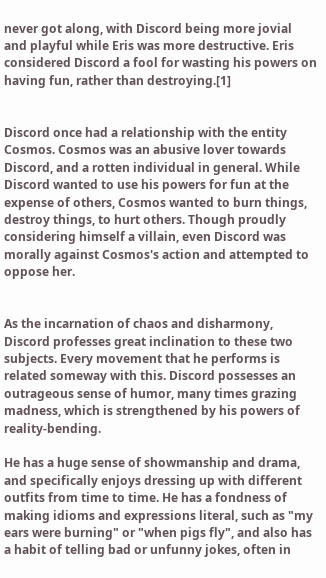never got along, with Discord being more jovial and playful while Eris was more destructive. Eris considered Discord a fool for wasting his powers on having fun, rather than destroying.[1]


Discord once had a relationship with the entity Cosmos. Cosmos was an abusive lover towards Discord, and a rotten individual in general. While Discord wanted to use his powers for fun at the expense of others, Cosmos wanted to burn things, destroy things, to hurt others. Though proudly considering himself a villain, even Discord was morally against Cosmos's action and attempted to oppose her.


As the incarnation of chaos and disharmony, Discord professes great inclination to these two subjects. Every movement that he performs is related someway with this. Discord possesses an outrageous sense of humor, many times grazing madness, which is strengthened by his powers of reality-bending.

He has a huge sense of showmanship and drama, and specifically enjoys dressing up with different outfits from time to time. He has a fondness of making idioms and expressions literal, such as "my ears were burning" or "when pigs fly", and also has a habit of telling bad or unfunny jokes, often in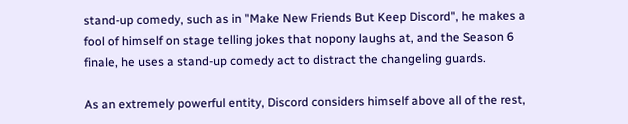stand-up comedy, such as in "Make New Friends But Keep Discord", he makes a fool of himself on stage telling jokes that nopony laughs at, and the Season 6 finale, he uses a stand-up comedy act to distract the changeling guards.

As an extremely powerful entity, Discord considers himself above all of the rest,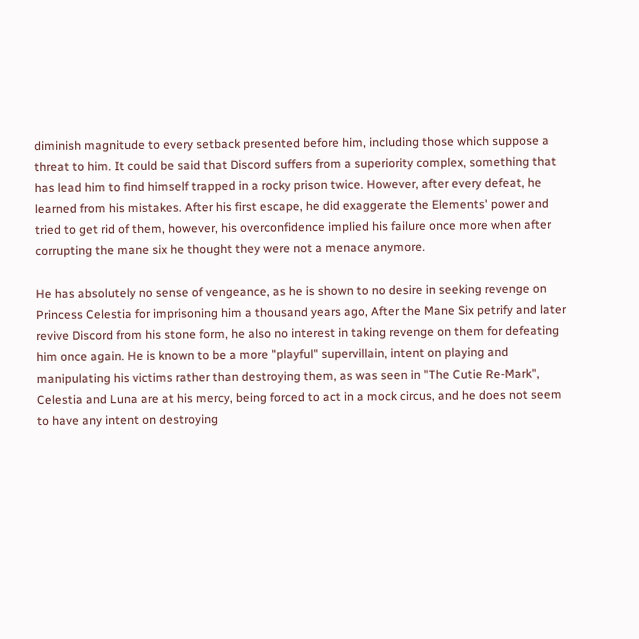diminish magnitude to every setback presented before him, including those which suppose a threat to him. It could be said that Discord suffers from a superiority complex, something that has lead him to find himself trapped in a rocky prison twice. However, after every defeat, he learned from his mistakes. After his first escape, he did exaggerate the Elements' power and tried to get rid of them, however, his overconfidence implied his failure once more when after corrupting the mane six he thought they were not a menace anymore.

He has absolutely no sense of vengeance, as he is shown to no desire in seeking revenge on Princess Celestia for imprisoning him a thousand years ago, After the Mane Six petrify and later revive Discord from his stone form, he also no interest in taking revenge on them for defeating him once again. He is known to be a more "playful" supervillain, intent on playing and manipulating his victims rather than destroying them, as was seen in "The Cutie Re-Mark", Celestia and Luna are at his mercy, being forced to act in a mock circus, and he does not seem to have any intent on destroying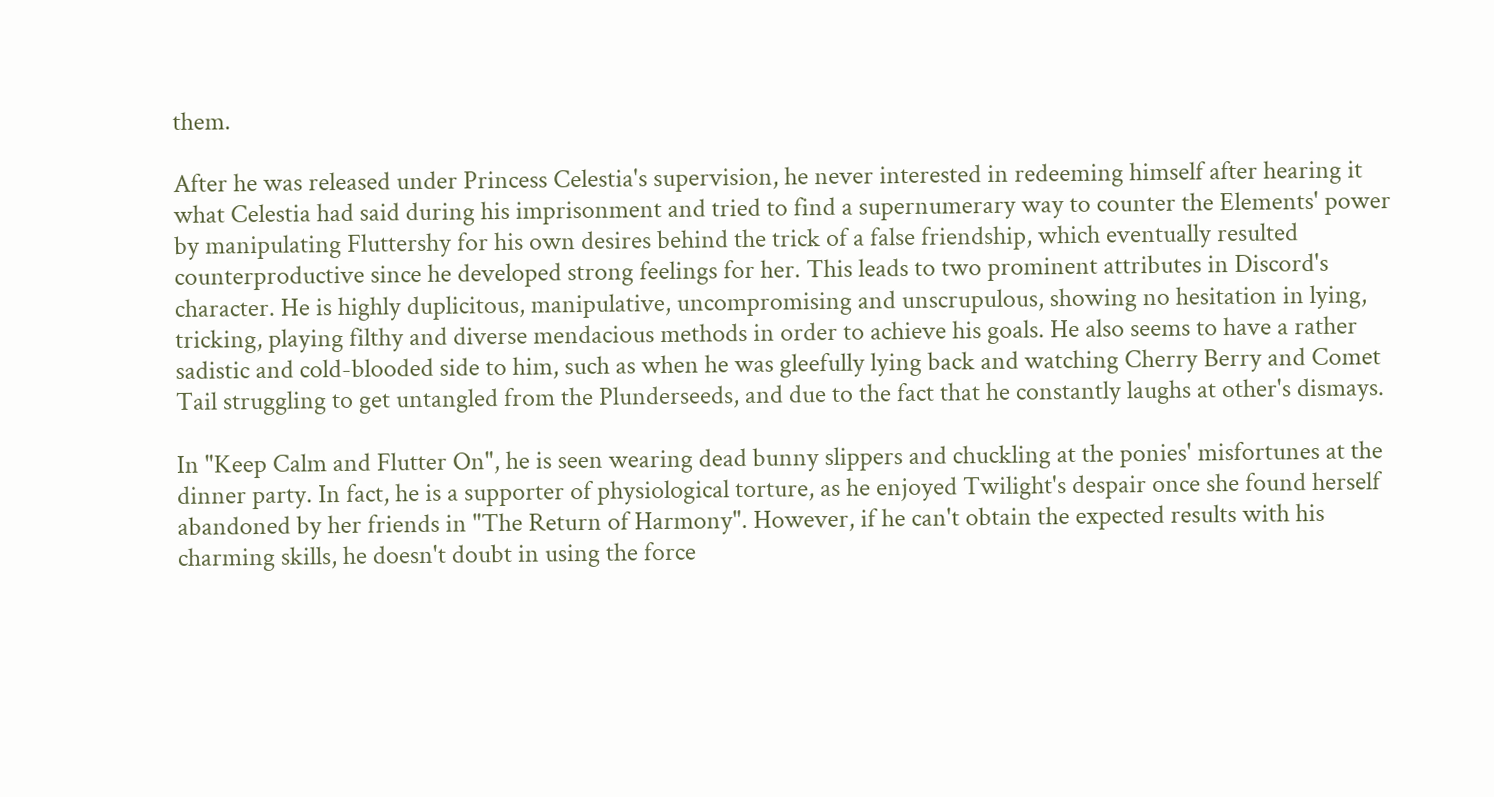them.

After he was released under Princess Celestia's supervision, he never interested in redeeming himself after hearing it what Celestia had said during his imprisonment and tried to find a supernumerary way to counter the Elements' power by manipulating Fluttershy for his own desires behind the trick of a false friendship, which eventually resulted counterproductive since he developed strong feelings for her. This leads to two prominent attributes in Discord's character. He is highly duplicitous, manipulative, uncompromising and unscrupulous, showing no hesitation in lying, tricking, playing filthy and diverse mendacious methods in order to achieve his goals. He also seems to have a rather sadistic and cold-blooded side to him, such as when he was gleefully lying back and watching Cherry Berry and Comet Tail struggling to get untangled from the Plunderseeds, and due to the fact that he constantly laughs at other's dismays.

In "Keep Calm and Flutter On", he is seen wearing dead bunny slippers and chuckling at the ponies' misfortunes at the dinner party. In fact, he is a supporter of physiological torture, as he enjoyed Twilight's despair once she found herself abandoned by her friends in "The Return of Harmony". However, if he can't obtain the expected results with his charming skills, he doesn't doubt in using the force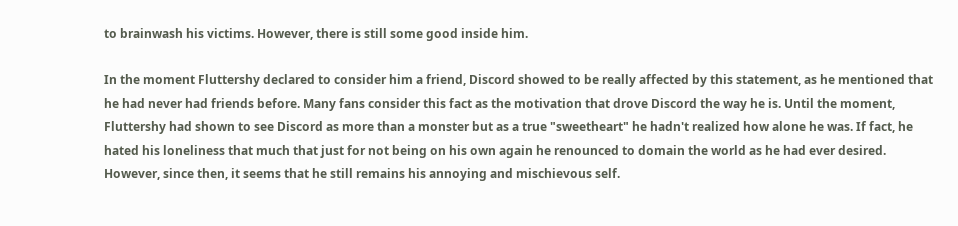to brainwash his victims. However, there is still some good inside him.

In the moment Fluttershy declared to consider him a friend, Discord showed to be really affected by this statement, as he mentioned that he had never had friends before. Many fans consider this fact as the motivation that drove Discord the way he is. Until the moment, Fluttershy had shown to see Discord as more than a monster but as a true "sweetheart" he hadn't realized how alone he was. If fact, he hated his loneliness that much that just for not being on his own again he renounced to domain the world as he had ever desired. However, since then, it seems that he still remains his annoying and mischievous self.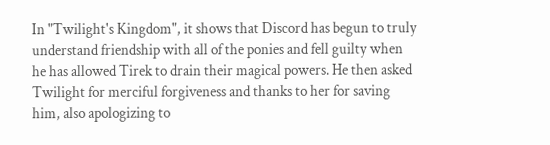In "Twilight's Kingdom", it shows that Discord has begun to truly understand friendship with all of the ponies and fell guilty when he has allowed Tirek to drain their magical powers. He then asked Twilight for merciful forgiveness and thanks to her for saving him, also apologizing to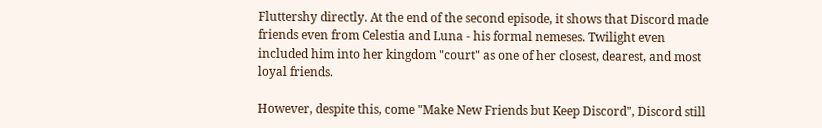Fluttershy directly. At the end of the second episode, it shows that Discord made friends even from Celestia and Luna - his formal nemeses. Twilight even included him into her kingdom "court" as one of her closest, dearest, and most loyal friends.

However, despite this, come "Make New Friends but Keep Discord", Discord still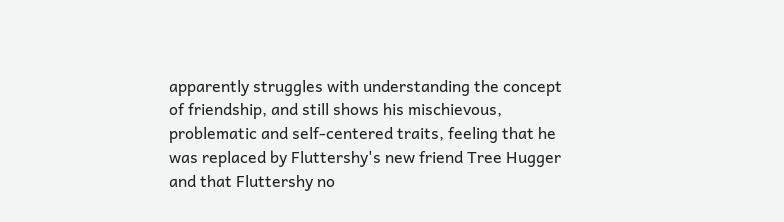apparently struggles with understanding the concept of friendship, and still shows his mischievous, problematic and self-centered traits, feeling that he was replaced by Fluttershy's new friend Tree Hugger and that Fluttershy no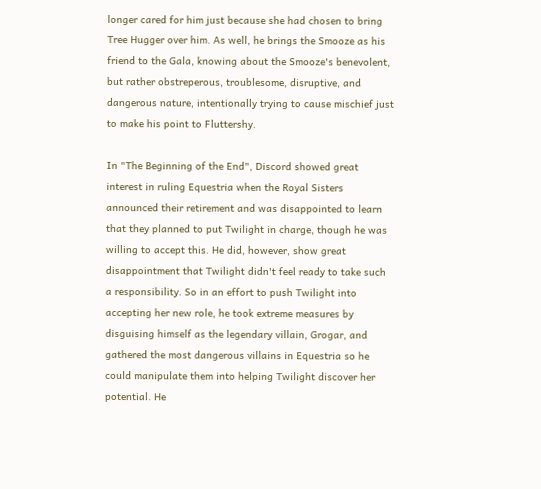longer cared for him just because she had chosen to bring Tree Hugger over him. As well, he brings the Smooze as his friend to the Gala, knowing about the Smooze's benevolent, but rather obstreperous, troublesome, disruptive, and dangerous nature, intentionally trying to cause mischief just to make his point to Fluttershy.

In "The Beginning of the End", Discord showed great interest in ruling Equestria when the Royal Sisters announced their retirement and was disappointed to learn that they planned to put Twilight in charge, though he was willing to accept this. He did, however, show great disappointment that Twilight didn't feel ready to take such a responsibility. So in an effort to push Twilight into accepting her new role, he took extreme measures by disguising himself as the legendary villain, Grogar, and gathered the most dangerous villains in Equestria so he could manipulate them into helping Twilight discover her potential. He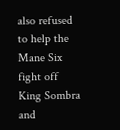also refused to help the Mane Six fight off King Sombra and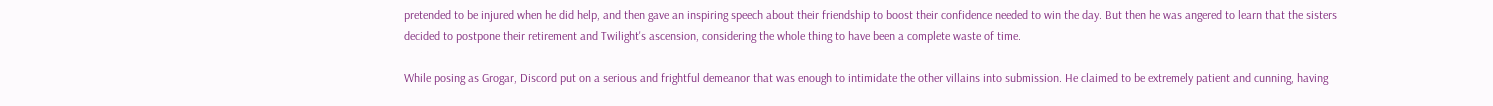pretended to be injured when he did help, and then gave an inspiring speech about their friendship to boost their confidence needed to win the day. But then he was angered to learn that the sisters decided to postpone their retirement and Twilight's ascension, considering the whole thing to have been a complete waste of time.

While posing as Grogar, Discord put on a serious and frightful demeanor that was enough to intimidate the other villains into submission. He claimed to be extremely patient and cunning, having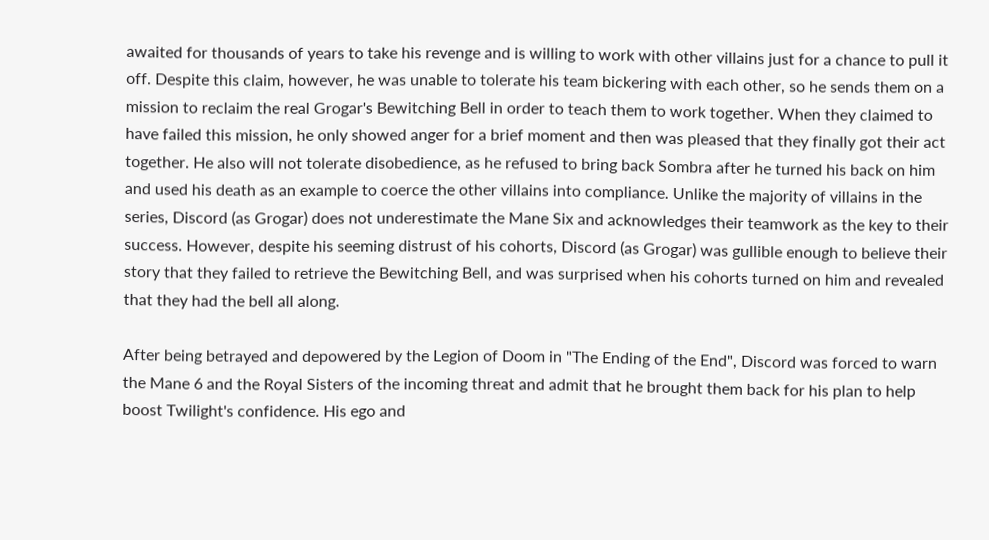awaited for thousands of years to take his revenge and is willing to work with other villains just for a chance to pull it off. Despite this claim, however, he was unable to tolerate his team bickering with each other, so he sends them on a mission to reclaim the real Grogar's Bewitching Bell in order to teach them to work together. When they claimed to have failed this mission, he only showed anger for a brief moment and then was pleased that they finally got their act together. He also will not tolerate disobedience, as he refused to bring back Sombra after he turned his back on him and used his death as an example to coerce the other villains into compliance. Unlike the majority of villains in the series, Discord (as Grogar) does not underestimate the Mane Six and acknowledges their teamwork as the key to their success. However, despite his seeming distrust of his cohorts, Discord (as Grogar) was gullible enough to believe their story that they failed to retrieve the Bewitching Bell, and was surprised when his cohorts turned on him and revealed that they had the bell all along.

After being betrayed and depowered by the Legion of Doom in "The Ending of the End", Discord was forced to warn the Mane 6 and the Royal Sisters of the incoming threat and admit that he brought them back for his plan to help boost Twilight's confidence. His ego and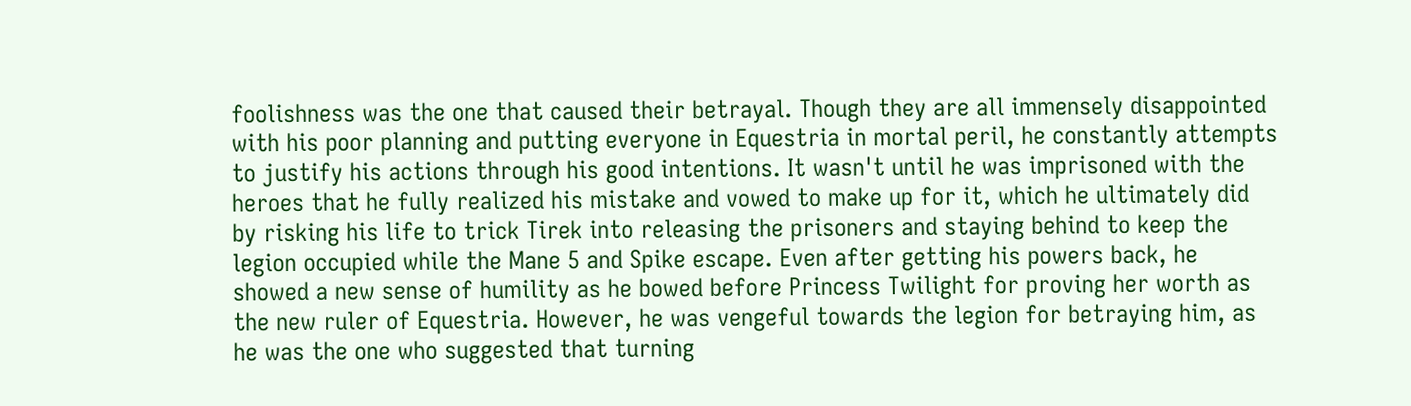foolishness was the one that caused their betrayal. Though they are all immensely disappointed with his poor planning and putting everyone in Equestria in mortal peril, he constantly attempts to justify his actions through his good intentions. It wasn't until he was imprisoned with the heroes that he fully realized his mistake and vowed to make up for it, which he ultimately did by risking his life to trick Tirek into releasing the prisoners and staying behind to keep the legion occupied while the Mane 5 and Spike escape. Even after getting his powers back, he showed a new sense of humility as he bowed before Princess Twilight for proving her worth as the new ruler of Equestria. However, he was vengeful towards the legion for betraying him, as he was the one who suggested that turning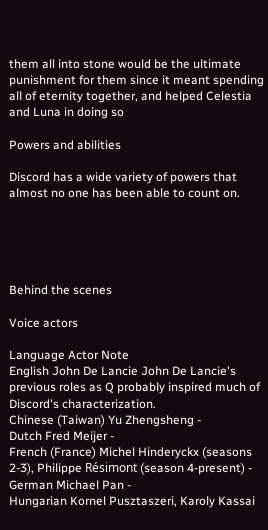them all into stone would be the ultimate punishment for them since it meant spending all of eternity together, and helped Celestia and Luna in doing so

Powers and abilities

Discord has a wide variety of powers that almost no one has been able to count on.





Behind the scenes

Voice actors

Language Actor Note
English John De Lancie John De Lancie's previous roles as Q probably inspired much of Discord's characterization.
Chinese (Taiwan) Yu Zhengsheng -
Dutch Fred Meijer -
French (France) Michel Hinderyckx (seasons 2-3), Philippe Résimont (season 4-present) -
German Michael Pan -
Hungarian Kornel Pusztaszeri, Karoly Kassai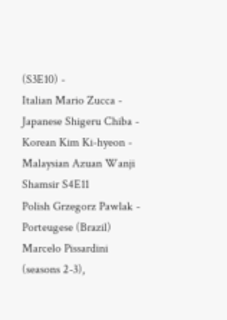(S3E10) -
Italian Mario Zucca -
Japanese Shigeru Chiba -
Korean Kim Ki-hyeon -
Malaysian Azuan Wanji Shamsir S4E11
Polish Grzegorz Pawlak -
Porteugese (Brazil) Marcelo Pissardini (seasons 2-3),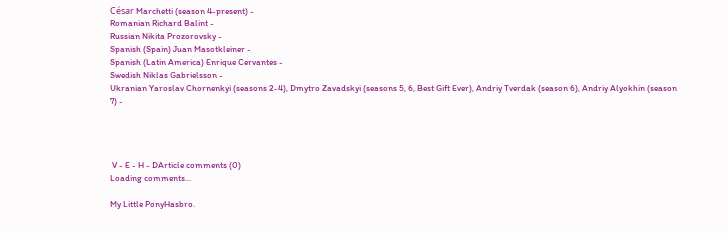César Marchetti (season 4-present) -
Romanian Richard Balint -
Russian Nikita Prozorovsky -
Spanish (Spain) Juan Masotkleiner -
Spanish (Latin America) Enrique Cervantes -
Swedish Niklas Gabrielsson -
Ukranian Yaroslav Chornenkyi (seasons 2-4), Dmytro Zavadskyi (seasons 5, 6, Best Gift Ever), Andriy Tverdak (season 6), Andriy Alyokhin (season 7) -




 V - E - H - DArticle comments (0)
Loading comments...

My Little PonyHasbro.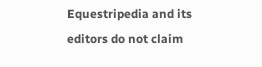Equestripedia and its editors do not claim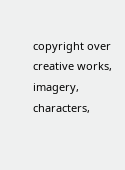copyright over creative works, imagery, characters,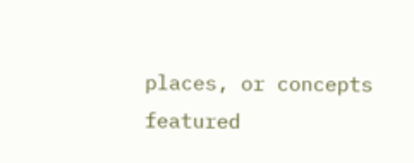places, or concepts featured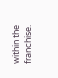within the franchise.